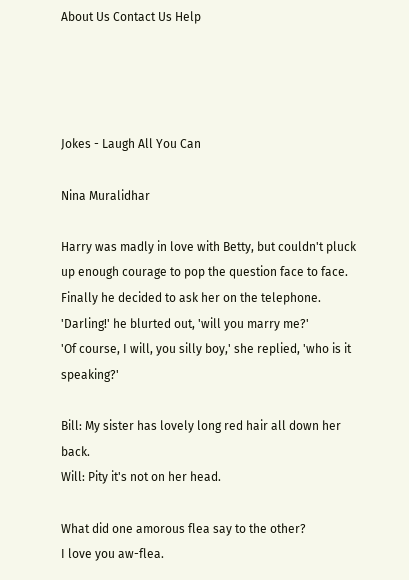About Us Contact Us Help




Jokes - Laugh All You Can

Nina Muralidhar

Harry was madly in love with Betty, but couldn't pluck up enough courage to pop the question face to face. Finally he decided to ask her on the telephone. 'Darling!' he blurted out, 'will you marry me?'
'Of course, I will, you silly boy,' she replied, 'who is it speaking?'

Bill: My sister has lovely long red hair all down her back.
Will: Pity it's not on her head.

What did one amorous flea say to the other?
I love you aw-flea.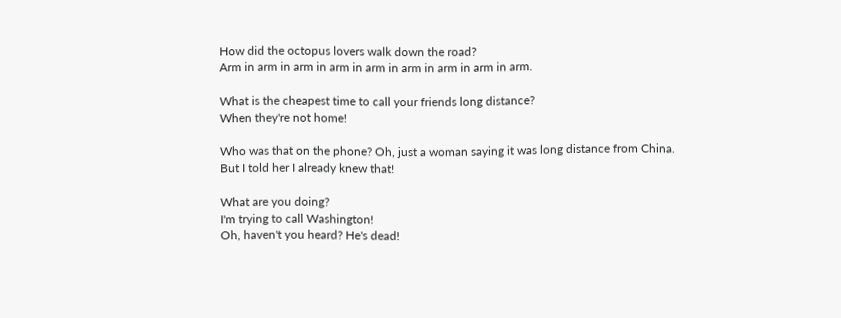How did the octopus lovers walk down the road?
Arm in arm in arm in arm in arm in arm in arm in arm in arm.

What is the cheapest time to call your friends long distance?
When they're not home!

Who was that on the phone? Oh, just a woman saying it was long distance from China.
But I told her I already knew that!

What are you doing?
I'm trying to call Washington!
Oh, haven't you heard? He's dead!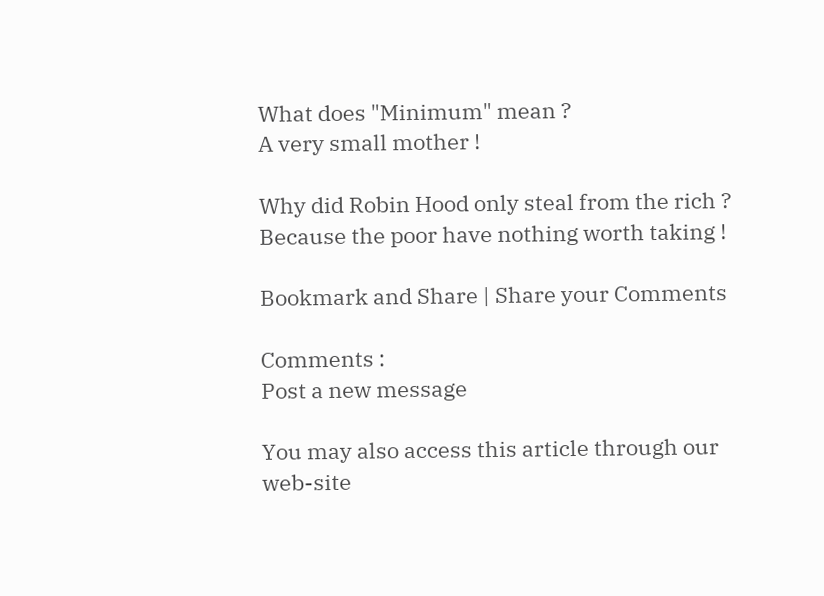What does "Minimum" mean ?
A very small mother !

Why did Robin Hood only steal from the rich ?
Because the poor have nothing worth taking !

Bookmark and Share | Share your Comments

Comments :
Post a new message

You may also access this article through our web-site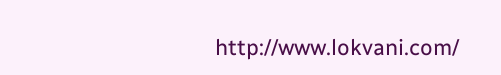http://www.lokvani.com/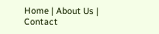Home | About Us | Contact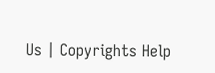Us | Copyrights Help